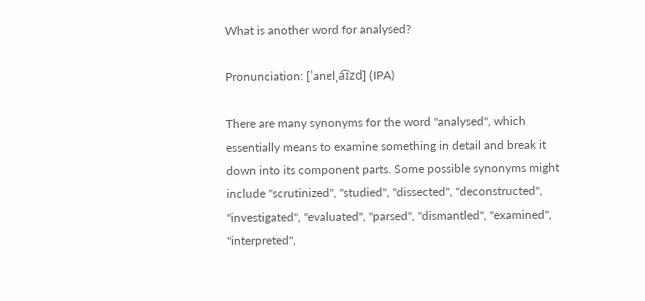What is another word for analysed?

Pronunciation: [ˈanɐlˌa͡ɪzd] (IPA)

There are many synonyms for the word "analysed", which essentially means to examine something in detail and break it down into its component parts. Some possible synonyms might include "scrutinized", "studied", "dissected", "deconstructed", "investigated", "evaluated", "parsed", "dismantled", "examined", "interpreted",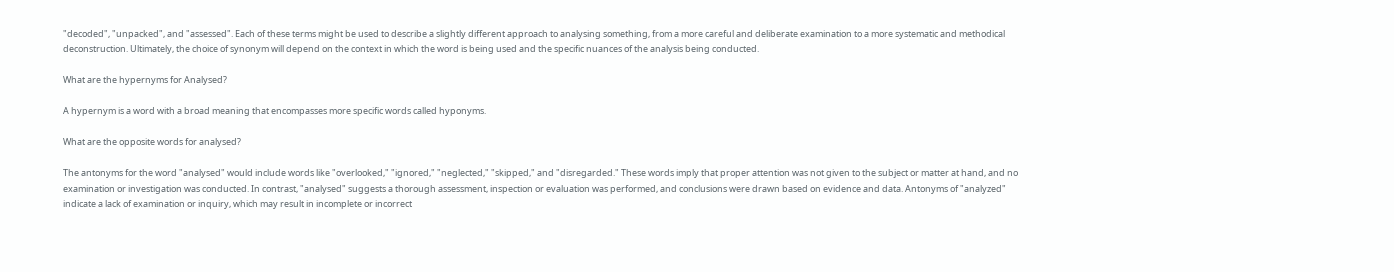"decoded", "unpacked", and "assessed". Each of these terms might be used to describe a slightly different approach to analysing something, from a more careful and deliberate examination to a more systematic and methodical deconstruction. Ultimately, the choice of synonym will depend on the context in which the word is being used and the specific nuances of the analysis being conducted.

What are the hypernyms for Analysed?

A hypernym is a word with a broad meaning that encompasses more specific words called hyponyms.

What are the opposite words for analysed?

The antonyms for the word "analysed" would include words like "overlooked," "ignored," "neglected," "skipped," and "disregarded." These words imply that proper attention was not given to the subject or matter at hand, and no examination or investigation was conducted. In contrast, "analysed" suggests a thorough assessment, inspection or evaluation was performed, and conclusions were drawn based on evidence and data. Antonyms of "analyzed" indicate a lack of examination or inquiry, which may result in incomplete or incorrect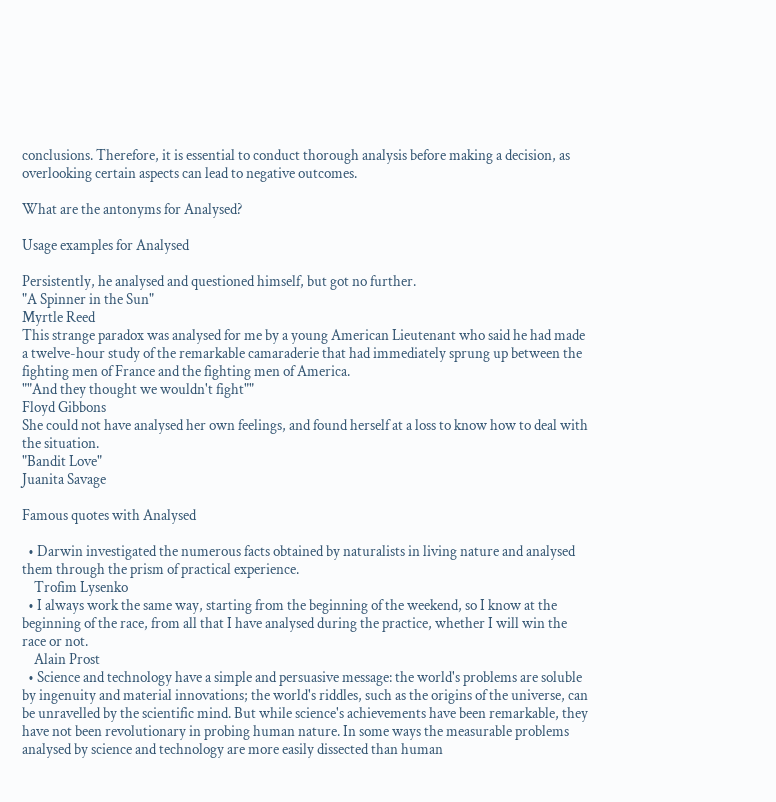conclusions. Therefore, it is essential to conduct thorough analysis before making a decision, as overlooking certain aspects can lead to negative outcomes.

What are the antonyms for Analysed?

Usage examples for Analysed

Persistently, he analysed and questioned himself, but got no further.
"A Spinner in the Sun"
Myrtle Reed
This strange paradox was analysed for me by a young American Lieutenant who said he had made a twelve-hour study of the remarkable camaraderie that had immediately sprung up between the fighting men of France and the fighting men of America.
""And they thought we wouldn't fight""
Floyd Gibbons
She could not have analysed her own feelings, and found herself at a loss to know how to deal with the situation.
"Bandit Love"
Juanita Savage

Famous quotes with Analysed

  • Darwin investigated the numerous facts obtained by naturalists in living nature and analysed them through the prism of practical experience.
    Trofim Lysenko
  • I always work the same way, starting from the beginning of the weekend, so I know at the beginning of the race, from all that I have analysed during the practice, whether I will win the race or not.
    Alain Prost
  • Science and technology have a simple and persuasive message: the world's problems are soluble by ingenuity and material innovations; the world's riddles, such as the origins of the universe, can be unravelled by the scientific mind. But while science's achievements have been remarkable, they have not been revolutionary in probing human nature. In some ways the measurable problems analysed by science and technology are more easily dissected than human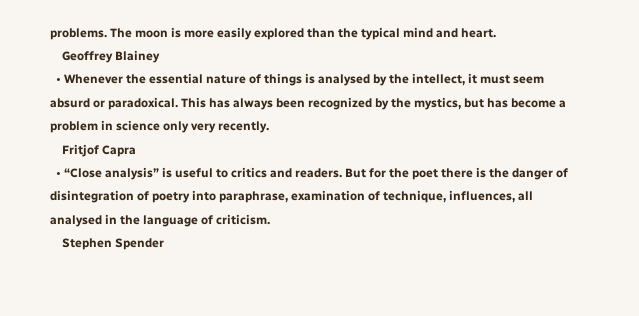problems. The moon is more easily explored than the typical mind and heart.
    Geoffrey Blainey
  • Whenever the essential nature of things is analysed by the intellect, it must seem absurd or paradoxical. This has always been recognized by the mystics, but has become a problem in science only very recently.
    Fritjof Capra
  • “Close analysis” is useful to critics and readers. But for the poet there is the danger of disintegration of poetry into paraphrase, examination of technique, influences, all analysed in the language of criticism.
    Stephen Spender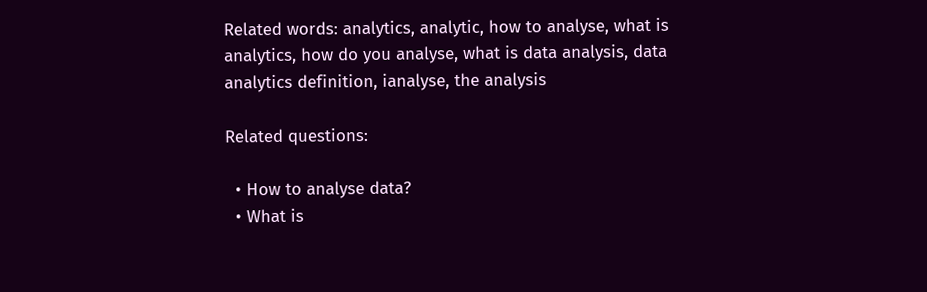Related words: analytics, analytic, how to analyse, what is analytics, how do you analyse, what is data analysis, data analytics definition, ianalyse, the analysis

Related questions:

  • How to analyse data?
  • What is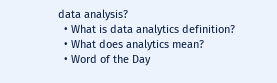data analysis?
  • What is data analytics definition?
  • What does analytics mean?
  • Word of the Day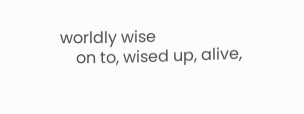worldly wise
    on to, wised up, alive,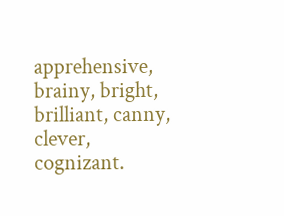apprehensive, brainy, bright, brilliant, canny, clever, cognizant.